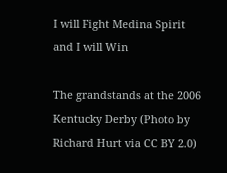I will Fight Medina Spirit and I will Win

The grandstands at the 2006 Kentucky Derby (Photo by Richard Hurt via CC BY 2.0)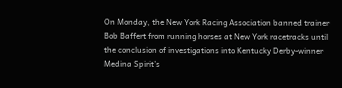On Monday, the New York Racing Association banned trainer Bob Baffert from running horses at New York racetracks until the conclusion of investigations into Kentucky Derby-winner Medina Spirit’s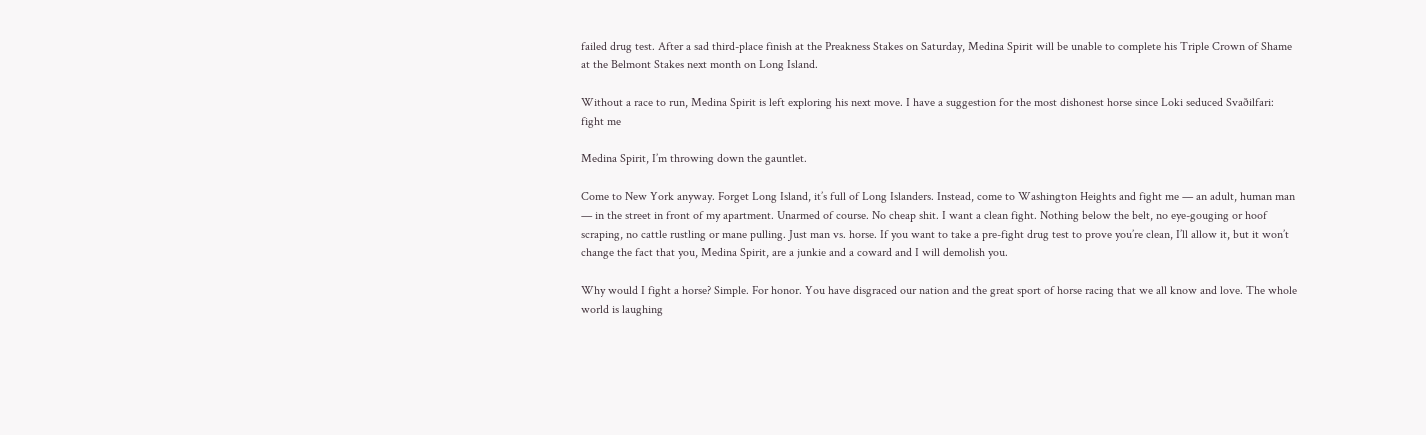failed drug test. After a sad third-place finish at the Preakness Stakes on Saturday, Medina Spirit will be unable to complete his Triple Crown of Shame at the Belmont Stakes next month on Long Island.

Without a race to run, Medina Spirit is left exploring his next move. I have a suggestion for the most dishonest horse since Loki seduced Svaðilfari: fight me

Medina Spirit, I’m throwing down the gauntlet.

Come to New York anyway. Forget Long Island, it’s full of Long Islanders. Instead, come to Washington Heights and fight me — an adult, human man — in the street in front of my apartment. Unarmed of course. No cheap shit. I want a clean fight. Nothing below the belt, no eye-gouging or hoof scraping, no cattle rustling or mane pulling. Just man vs. horse. If you want to take a pre-fight drug test to prove you’re clean, I’ll allow it, but it won’t change the fact that you, Medina Spirit, are a junkie and a coward and I will demolish you.

Why would I fight a horse? Simple. For honor. You have disgraced our nation and the great sport of horse racing that we all know and love. The whole world is laughing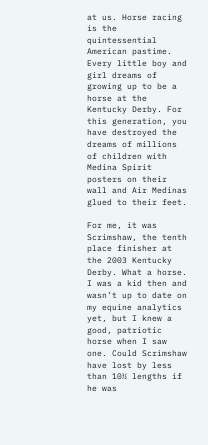at us. Horse racing is the quintessential American pastime. Every little boy and girl dreams of growing up to be a horse at the Kentucky Derby. For this generation, you have destroyed the dreams of millions of children with Medina Spirit posters on their wall and Air Medinas glued to their feet.

For me, it was Scrimshaw, the tenth place finisher at the 2003 Kentucky Derby. What a horse. I was a kid then and wasn’t up to date on my equine analytics yet, but I knew a good, patriotic horse when I saw one. Could Scrimshaw have lost by less than 10½ lengths if he was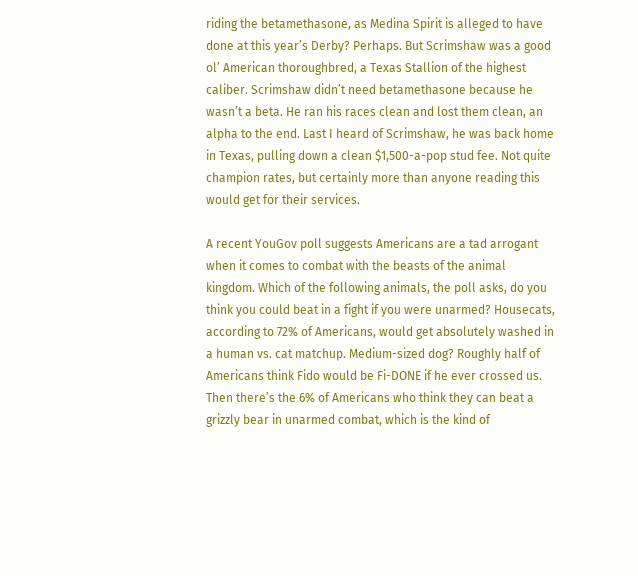riding the betamethasone, as Medina Spirit is alleged to have done at this year’s Derby? Perhaps. But Scrimshaw was a good ol’ American thoroughbred, a Texas Stallion of the highest caliber. Scrimshaw didn’t need betamethasone because he wasn’t a beta. He ran his races clean and lost them clean, an alpha to the end. Last I heard of Scrimshaw, he was back home in Texas, pulling down a clean $1,500-a-pop stud fee. Not quite champion rates, but certainly more than anyone reading this would get for their services.

A recent YouGov poll suggests Americans are a tad arrogant when it comes to combat with the beasts of the animal kingdom. Which of the following animals, the poll asks, do you think you could beat in a fight if you were unarmed? Housecats, according to 72% of Americans, would get absolutely washed in a human vs. cat matchup. Medium-sized dog? Roughly half of Americans think Fido would be Fi-DONE if he ever crossed us. Then there’s the 6% of Americans who think they can beat a grizzly bear in unarmed combat, which is the kind of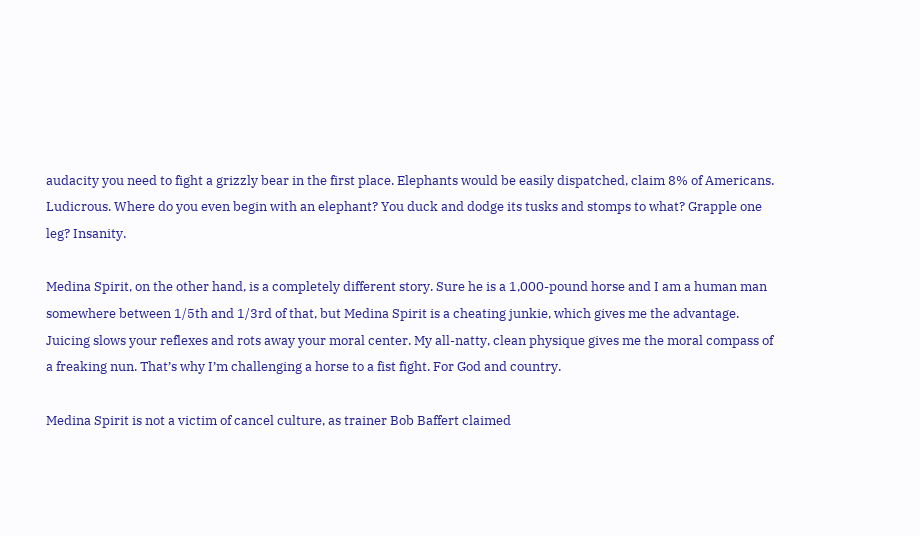audacity you need to fight a grizzly bear in the first place. Elephants would be easily dispatched, claim 8% of Americans. Ludicrous. Where do you even begin with an elephant? You duck and dodge its tusks and stomps to what? Grapple one leg? Insanity.

Medina Spirit, on the other hand, is a completely different story. Sure he is a 1,000-pound horse and I am a human man somewhere between 1/5th and 1/3rd of that, but Medina Spirit is a cheating junkie, which gives me the advantage. Juicing slows your reflexes and rots away your moral center. My all-natty, clean physique gives me the moral compass of a freaking nun. That’s why I’m challenging a horse to a fist fight. For God and country.

Medina Spirit is not a victim of cancel culture, as trainer Bob Baffert claimed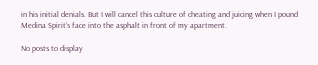in his initial denials. But I will cancel this culture of cheating and juicing when I pound Medina Spirit’s face into the asphalt in front of my apartment.

No posts to display